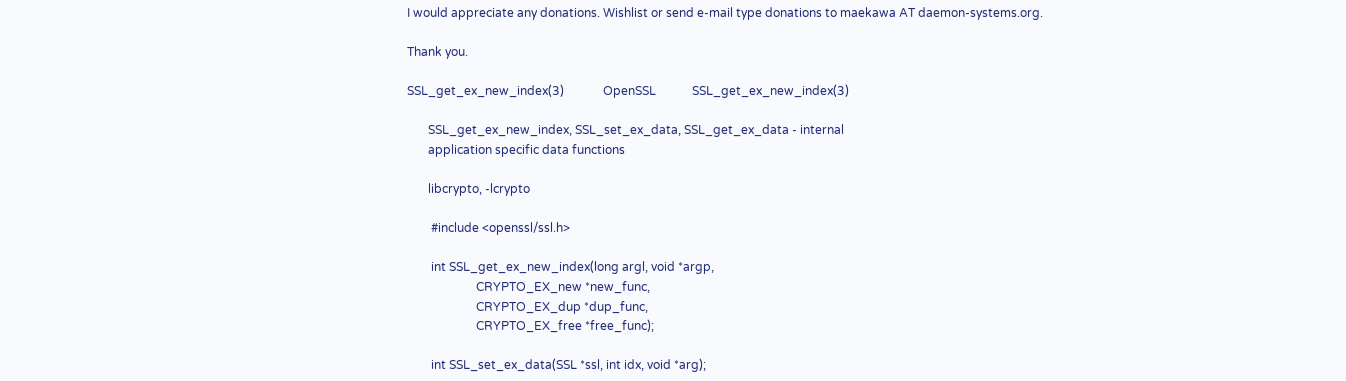I would appreciate any donations. Wishlist or send e-mail type donations to maekawa AT daemon-systems.org.

Thank you.

SSL_get_ex_new_index(3)             OpenSSL            SSL_get_ex_new_index(3)

       SSL_get_ex_new_index, SSL_set_ex_data, SSL_get_ex_data - internal
       application specific data functions

       libcrypto, -lcrypto

        #include <openssl/ssl.h>

        int SSL_get_ex_new_index(long argl, void *argp,
                       CRYPTO_EX_new *new_func,
                       CRYPTO_EX_dup *dup_func,
                       CRYPTO_EX_free *free_func);

        int SSL_set_ex_data(SSL *ssl, int idx, void *arg);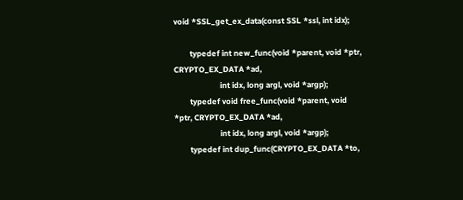void *SSL_get_ex_data(const SSL *ssl, int idx);

        typedef int new_func(void *parent, void *ptr, CRYPTO_EX_DATA *ad,
                       int idx, long argl, void *argp);
        typedef void free_func(void *parent, void *ptr, CRYPTO_EX_DATA *ad,
                       int idx, long argl, void *argp);
        typedef int dup_func(CRYPTO_EX_DATA *to,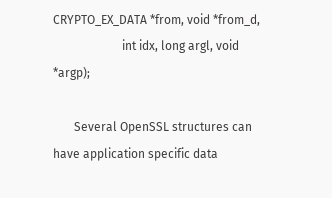CRYPTO_EX_DATA *from, void *from_d,
                       int idx, long argl, void *argp);

       Several OpenSSL structures can have application specific data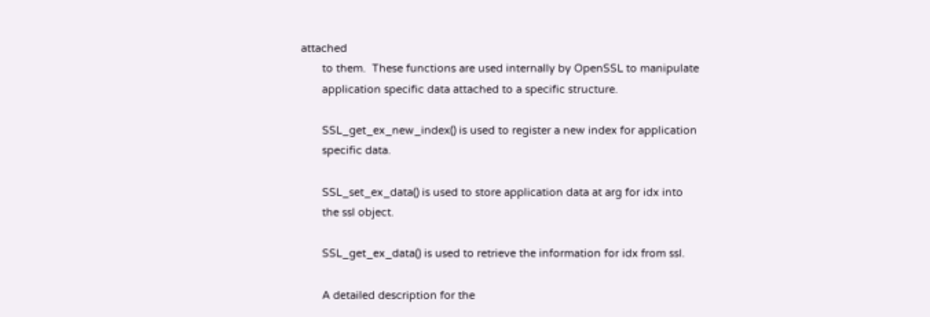attached
       to them.  These functions are used internally by OpenSSL to manipulate
       application specific data attached to a specific structure.

       SSL_get_ex_new_index() is used to register a new index for application
       specific data.

       SSL_set_ex_data() is used to store application data at arg for idx into
       the ssl object.

       SSL_get_ex_data() is used to retrieve the information for idx from ssl.

       A detailed description for the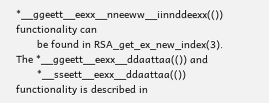*__ggeett__eexx__nneeww__iinnddeexx(()) functionality can
       be found in RSA_get_ex_new_index(3).  The *__ggeett__eexx__ddaattaa(()) and
       *__sseett__eexx__ddaattaa(()) functionality is described in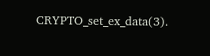CRYPTO_set_ex_data(3).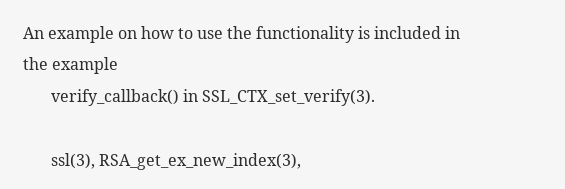An example on how to use the functionality is included in the example
       verify_callback() in SSL_CTX_set_verify(3).

       ssl(3), RSA_get_ex_new_index(3),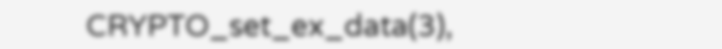CRYPTO_set_ex_data(3),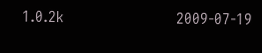1.0.2k                            2009-07-19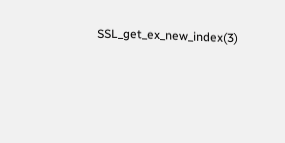SSL_get_ex_new_index(3)